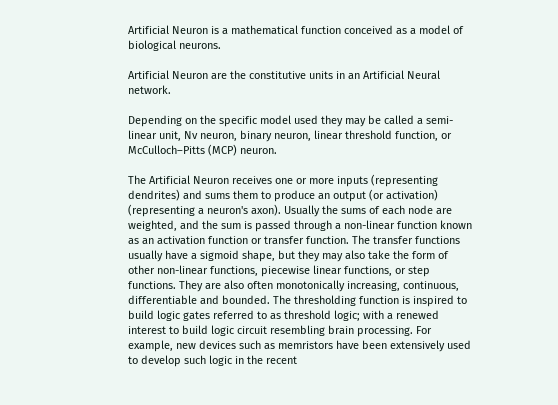Artificial Neuron is a mathematical function conceived as a model of biological neurons.

Artificial Neuron are the constitutive units in an Artificial Neural network.

Depending on the specific model used they may be called a semi-linear unit, Nv neuron, binary neuron, linear threshold function, or McCulloch–Pitts (MCP) neuron.

The Artificial Neuron receives one or more inputs (representing dendrites) and sums them to produce an output (or activation) (representing a neuron's axon). Usually the sums of each node are weighted, and the sum is passed through a non-linear function known as an activation function or transfer function. The transfer functions usually have a sigmoid shape, but they may also take the form of other non-linear functions, piecewise linear functions, or step functions. They are also often monotonically increasing, continuous, differentiable and bounded. The thresholding function is inspired to build logic gates referred to as threshold logic; with a renewed interest to build logic circuit resembling brain processing. For example, new devices such as memristors have been extensively used to develop such logic in the recent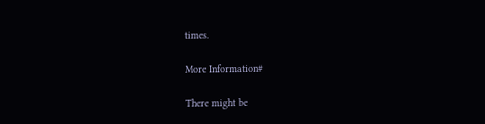times.

More Information#

There might be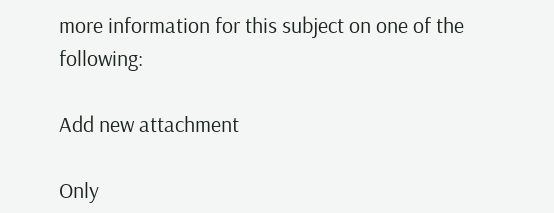more information for this subject on one of the following:

Add new attachment

Only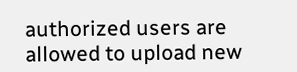authorized users are allowed to upload new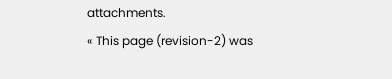attachments.
« This page (revision-2) was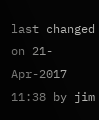last changed on 21-Apr-2017 11:38 by jim